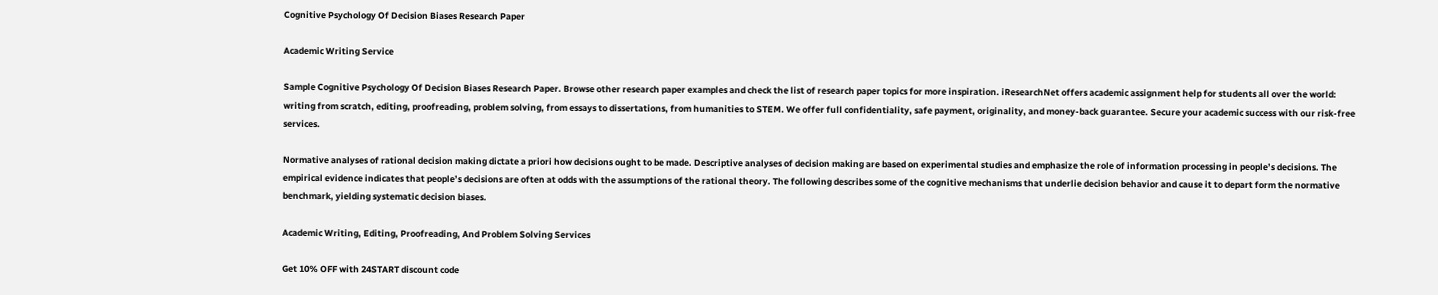Cognitive Psychology Of Decision Biases Research Paper

Academic Writing Service

Sample Cognitive Psychology Of Decision Biases Research Paper. Browse other research paper examples and check the list of research paper topics for more inspiration. iResearchNet offers academic assignment help for students all over the world: writing from scratch, editing, proofreading, problem solving, from essays to dissertations, from humanities to STEM. We offer full confidentiality, safe payment, originality, and money-back guarantee. Secure your academic success with our risk-free services.

Normative analyses of rational decision making dictate a priori how decisions ought to be made. Descriptive analyses of decision making are based on experimental studies and emphasize the role of information processing in people’s decisions. The empirical evidence indicates that people’s decisions are often at odds with the assumptions of the rational theory. The following describes some of the cognitive mechanisms that underlie decision behavior and cause it to depart form the normative benchmark, yielding systematic decision biases.

Academic Writing, Editing, Proofreading, And Problem Solving Services

Get 10% OFF with 24START discount code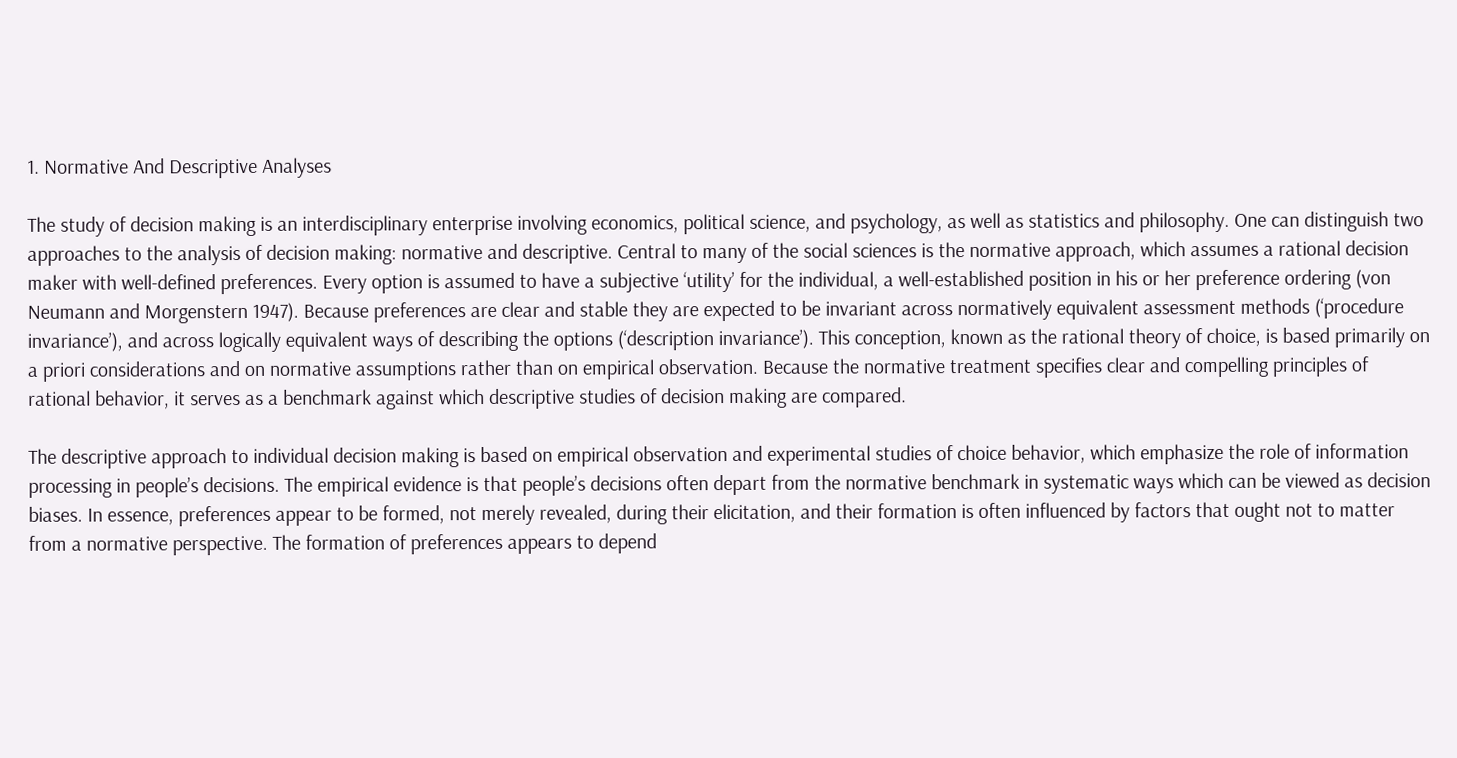1. Normative And Descriptive Analyses

The study of decision making is an interdisciplinary enterprise involving economics, political science, and psychology, as well as statistics and philosophy. One can distinguish two approaches to the analysis of decision making: normative and descriptive. Central to many of the social sciences is the normative approach, which assumes a rational decision maker with well-defined preferences. Every option is assumed to have a subjective ‘utility’ for the individual, a well-established position in his or her preference ordering (von Neumann and Morgenstern 1947). Because preferences are clear and stable they are expected to be invariant across normatively equivalent assessment methods (‘procedure invariance’), and across logically equivalent ways of describing the options (‘description invariance’). This conception, known as the rational theory of choice, is based primarily on a priori considerations and on normative assumptions rather than on empirical observation. Because the normative treatment specifies clear and compelling principles of rational behavior, it serves as a benchmark against which descriptive studies of decision making are compared.

The descriptive approach to individual decision making is based on empirical observation and experimental studies of choice behavior, which emphasize the role of information processing in people’s decisions. The empirical evidence is that people’s decisions often depart from the normative benchmark in systematic ways which can be viewed as decision biases. In essence, preferences appear to be formed, not merely revealed, during their elicitation, and their formation is often influenced by factors that ought not to matter from a normative perspective. The formation of preferences appears to depend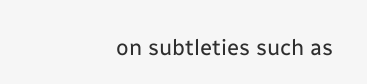on subtleties such as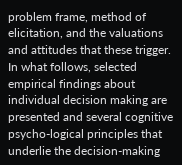problem frame, method of elicitation, and the valuations and attitudes that these trigger. In what follows, selected empirical findings about individual decision making are presented and several cognitive psycho-logical principles that underlie the decision-making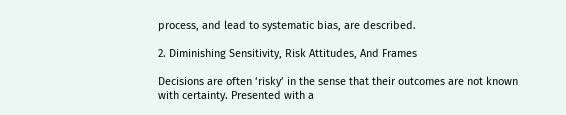process, and lead to systematic bias, are described.

2. Diminishing Sensitivity, Risk Attitudes, And Frames

Decisions are often ‘risky’ in the sense that their outcomes are not known with certainty. Presented with a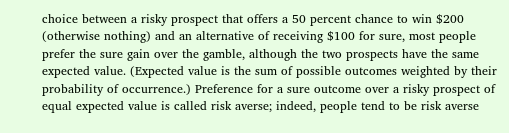choice between a risky prospect that offers a 50 percent chance to win $200 (otherwise nothing) and an alternative of receiving $100 for sure, most people prefer the sure gain over the gamble, although the two prospects have the same expected value. (Expected value is the sum of possible outcomes weighted by their probability of occurrence.) Preference for a sure outcome over a risky prospect of equal expected value is called risk averse; indeed, people tend to be risk averse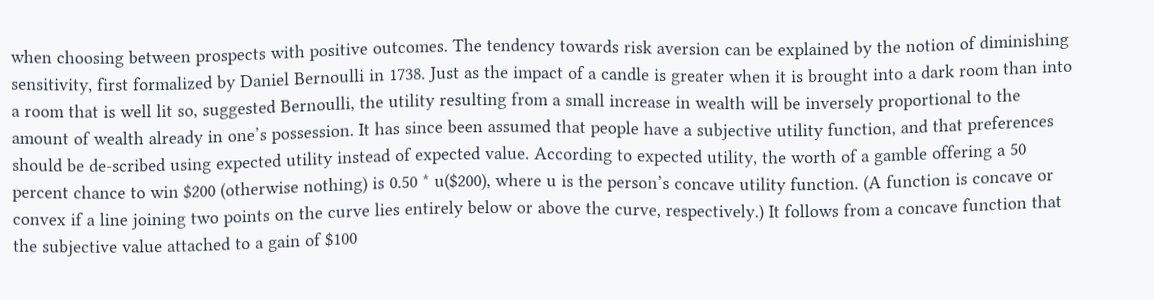when choosing between prospects with positive outcomes. The tendency towards risk aversion can be explained by the notion of diminishing sensitivity, first formalized by Daniel Bernoulli in 1738. Just as the impact of a candle is greater when it is brought into a dark room than into a room that is well lit so, suggested Bernoulli, the utility resulting from a small increase in wealth will be inversely proportional to the amount of wealth already in one’s possession. It has since been assumed that people have a subjective utility function, and that preferences should be de-scribed using expected utility instead of expected value. According to expected utility, the worth of a gamble offering a 50 percent chance to win $200 (otherwise nothing) is 0.50 * u($200), where u is the person’s concave utility function. (A function is concave or convex if a line joining two points on the curve lies entirely below or above the curve, respectively.) It follows from a concave function that the subjective value attached to a gain of $100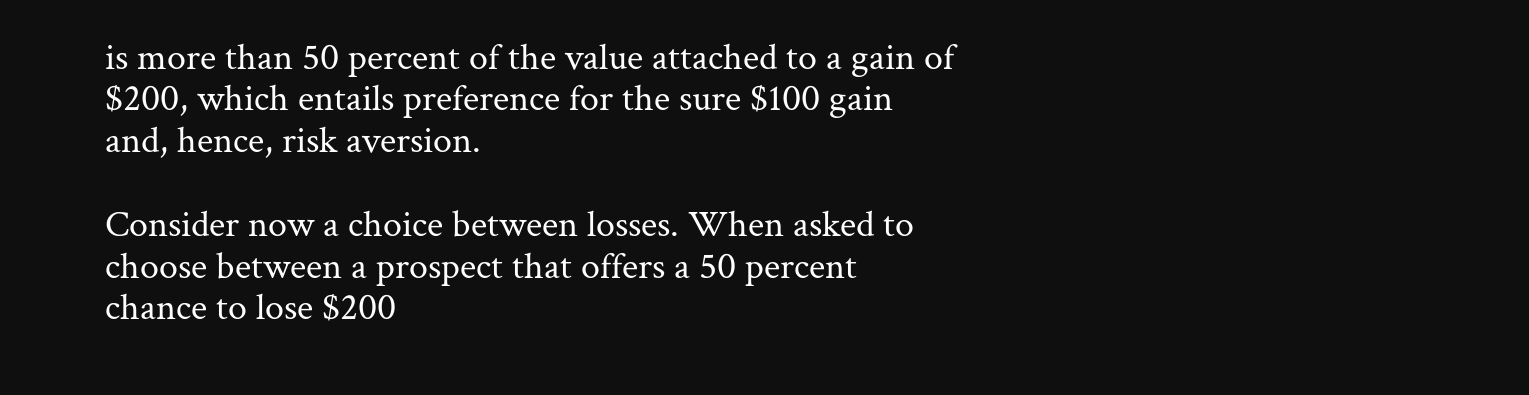is more than 50 percent of the value attached to a gain of $200, which entails preference for the sure $100 gain and, hence, risk aversion.

Consider now a choice between losses. When asked to choose between a prospect that offers a 50 percent chance to lose $200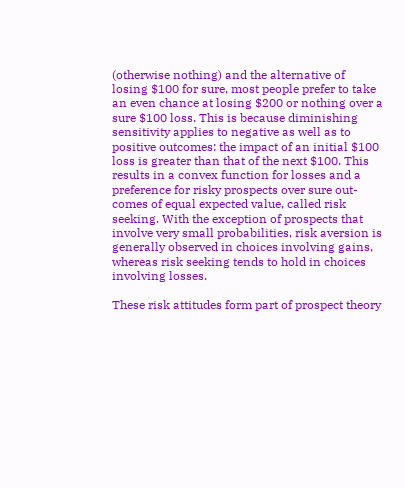(otherwise nothing) and the alternative of losing $100 for sure, most people prefer to take an even chance at losing $200 or nothing over a sure $100 loss. This is because diminishing sensitivity applies to negative as well as to positive outcomes: the impact of an initial $100 loss is greater than that of the next $100. This results in a convex function for losses and a preference for risky prospects over sure out-comes of equal expected value, called risk seeking. With the exception of prospects that involve very small probabilities, risk aversion is generally observed in choices involving gains, whereas risk seeking tends to hold in choices involving losses.

These risk attitudes form part of prospect theory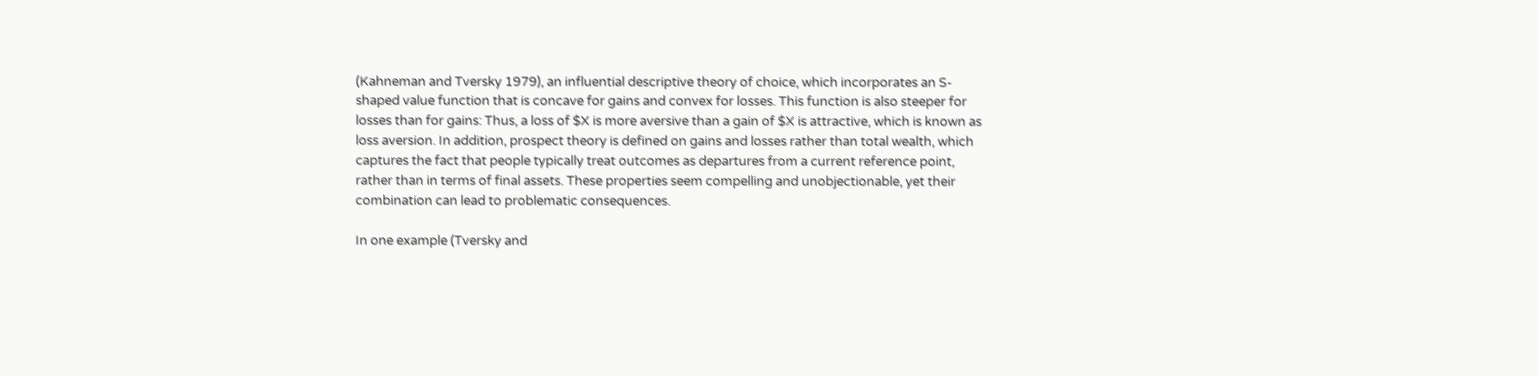(Kahneman and Tversky 1979), an influential descriptive theory of choice, which incorporates an S-shaped value function that is concave for gains and convex for losses. This function is also steeper for losses than for gains: Thus, a loss of $X is more aversive than a gain of $X is attractive, which is known as loss aversion. In addition, prospect theory is defined on gains and losses rather than total wealth, which captures the fact that people typically treat outcomes as departures from a current reference point, rather than in terms of final assets. These properties seem compelling and unobjectionable, yet their combination can lead to problematic consequences.

In one example (Tversky and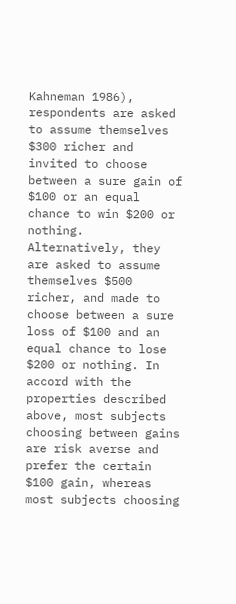Kahneman 1986), respondents are asked to assume themselves $300 richer and invited to choose between a sure gain of $100 or an equal chance to win $200 or nothing. Alternatively, they are asked to assume themselves $500 richer, and made to choose between a sure loss of $100 and an equal chance to lose $200 or nothing. In accord with the properties described above, most subjects choosing between gains are risk averse and prefer the certain $100 gain, whereas most subjects choosing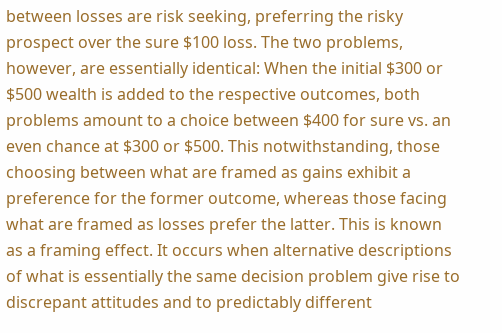between losses are risk seeking, preferring the risky prospect over the sure $100 loss. The two problems, however, are essentially identical: When the initial $300 or $500 wealth is added to the respective outcomes, both problems amount to a choice between $400 for sure vs. an even chance at $300 or $500. This notwithstanding, those choosing between what are framed as gains exhibit a preference for the former outcome, whereas those facing what are framed as losses prefer the latter. This is known as a framing effect. It occurs when alternative descriptions of what is essentially the same decision problem give rise to discrepant attitudes and to predictably different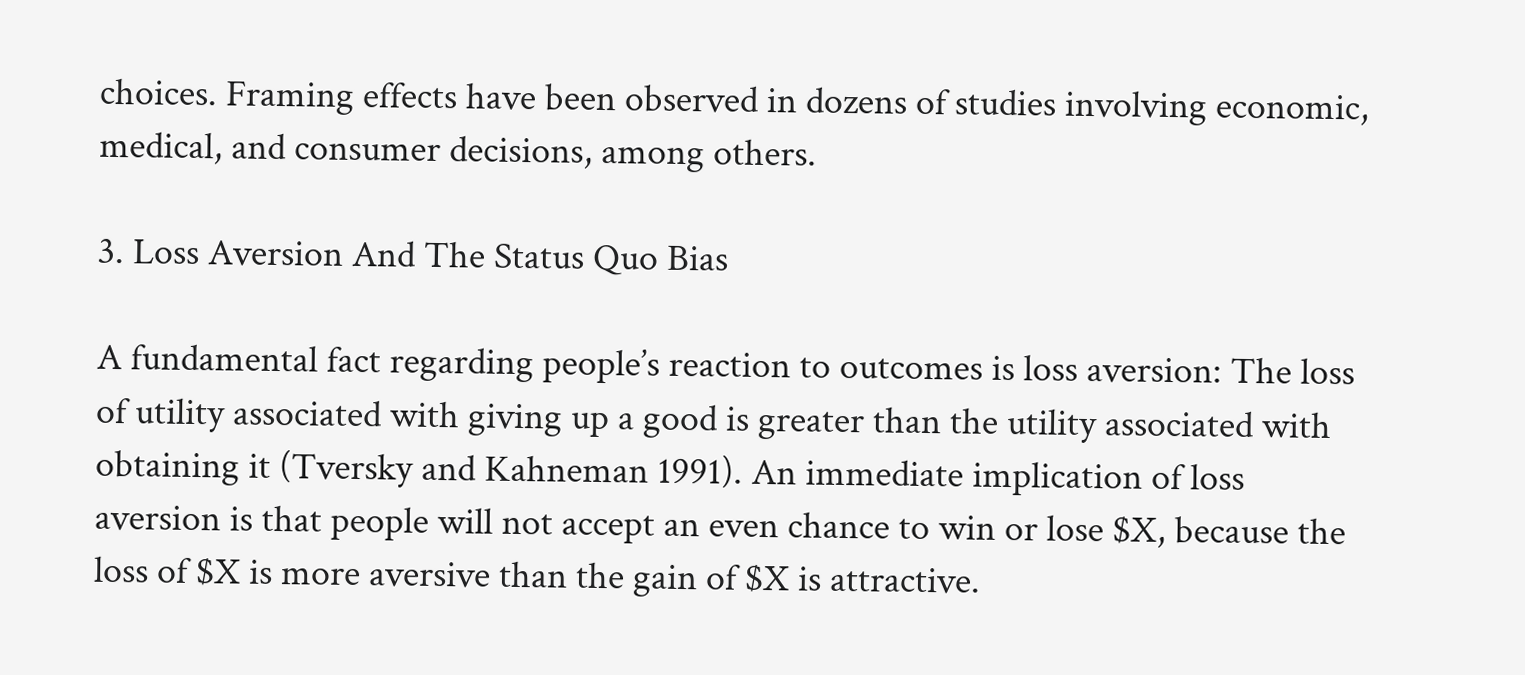choices. Framing effects have been observed in dozens of studies involving economic, medical, and consumer decisions, among others.

3. Loss Aversion And The Status Quo Bias

A fundamental fact regarding people’s reaction to outcomes is loss aversion: The loss of utility associated with giving up a good is greater than the utility associated with obtaining it (Tversky and Kahneman 1991). An immediate implication of loss aversion is that people will not accept an even chance to win or lose $X, because the loss of $X is more aversive than the gain of $X is attractive.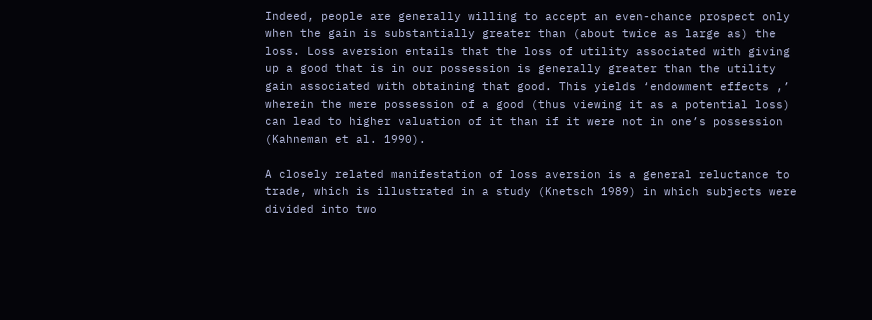Indeed, people are generally willing to accept an even-chance prospect only when the gain is substantially greater than (about twice as large as) the loss. Loss aversion entails that the loss of utility associated with giving up a good that is in our possession is generally greater than the utility gain associated with obtaining that good. This yields ‘endowment effects ,’ wherein the mere possession of a good (thus viewing it as a potential loss) can lead to higher valuation of it than if it were not in one’s possession (Kahneman et al. 1990).

A closely related manifestation of loss aversion is a general reluctance to trade, which is illustrated in a study (Knetsch 1989) in which subjects were divided into two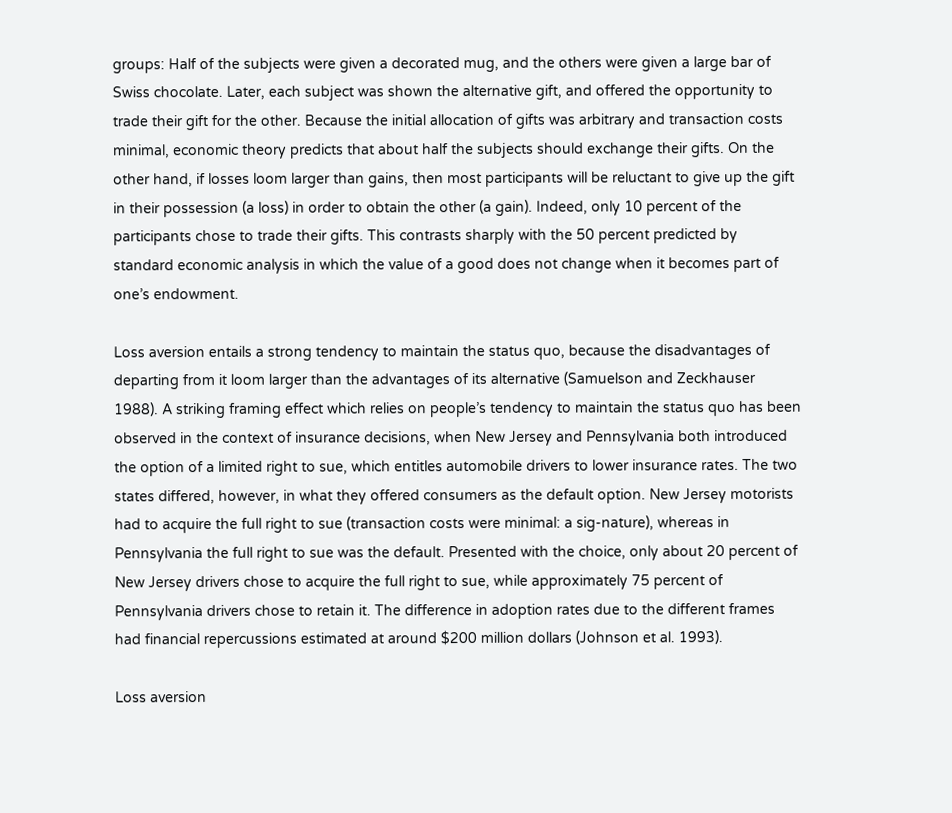groups: Half of the subjects were given a decorated mug, and the others were given a large bar of Swiss chocolate. Later, each subject was shown the alternative gift, and offered the opportunity to trade their gift for the other. Because the initial allocation of gifts was arbitrary and transaction costs minimal, economic theory predicts that about half the subjects should exchange their gifts. On the other hand, if losses loom larger than gains, then most participants will be reluctant to give up the gift in their possession (a loss) in order to obtain the other (a gain). Indeed, only 10 percent of the participants chose to trade their gifts. This contrasts sharply with the 50 percent predicted by standard economic analysis in which the value of a good does not change when it becomes part of one’s endowment.

Loss aversion entails a strong tendency to maintain the status quo, because the disadvantages of departing from it loom larger than the advantages of its alternative (Samuelson and Zeckhauser 1988). A striking framing effect which relies on people’s tendency to maintain the status quo has been observed in the context of insurance decisions, when New Jersey and Pennsylvania both introduced the option of a limited right to sue, which entitles automobile drivers to lower insurance rates. The two states differed, however, in what they offered consumers as the default option. New Jersey motorists had to acquire the full right to sue (transaction costs were minimal: a sig-nature), whereas in Pennsylvania the full right to sue was the default. Presented with the choice, only about 20 percent of New Jersey drivers chose to acquire the full right to sue, while approximately 75 percent of Pennsylvania drivers chose to retain it. The difference in adoption rates due to the different frames had financial repercussions estimated at around $200 million dollars (Johnson et al. 1993).

Loss aversion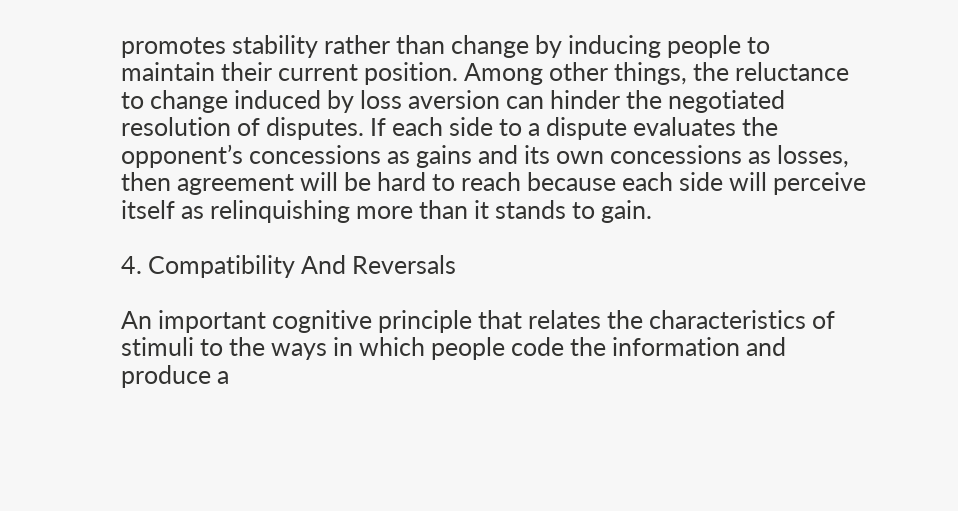promotes stability rather than change by inducing people to maintain their current position. Among other things, the reluctance to change induced by loss aversion can hinder the negotiated resolution of disputes. If each side to a dispute evaluates the opponent’s concessions as gains and its own concessions as losses, then agreement will be hard to reach because each side will perceive itself as relinquishing more than it stands to gain.

4. Compatibility And Reversals

An important cognitive principle that relates the characteristics of stimuli to the ways in which people code the information and produce a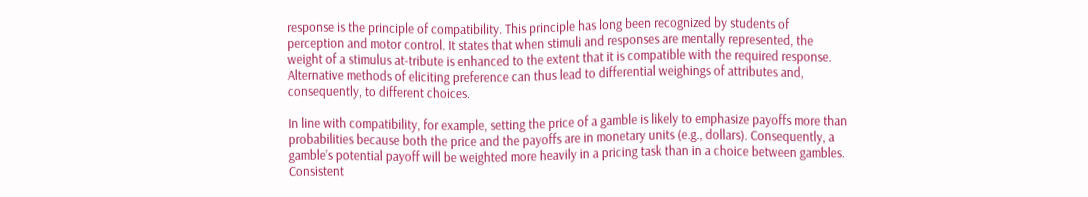response is the principle of compatibility. This principle has long been recognized by students of perception and motor control. It states that when stimuli and responses are mentally represented, the weight of a stimulus at-tribute is enhanced to the extent that it is compatible with the required response. Alternative methods of eliciting preference can thus lead to differential weighings of attributes and, consequently, to different choices.

In line with compatibility, for example, setting the price of a gamble is likely to emphasize payoffs more than probabilities because both the price and the payoffs are in monetary units (e.g., dollars). Consequently, a gamble’s potential payoff will be weighted more heavily in a pricing task than in a choice between gambles. Consistent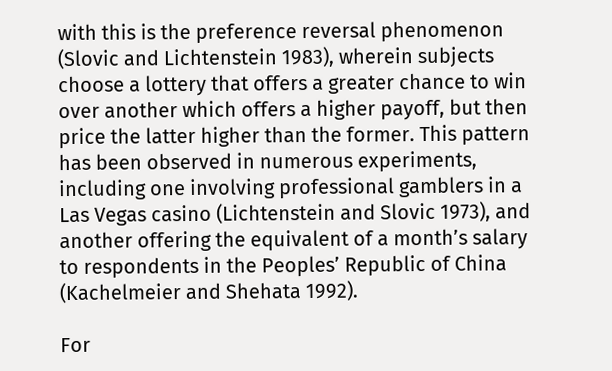with this is the preference reversal phenomenon (Slovic and Lichtenstein 1983), wherein subjects choose a lottery that offers a greater chance to win over another which offers a higher payoff, but then price the latter higher than the former. This pattern has been observed in numerous experiments, including one involving professional gamblers in a Las Vegas casino (Lichtenstein and Slovic 1973), and another offering the equivalent of a month’s salary to respondents in the Peoples’ Republic of China (Kachelmeier and Shehata 1992).

For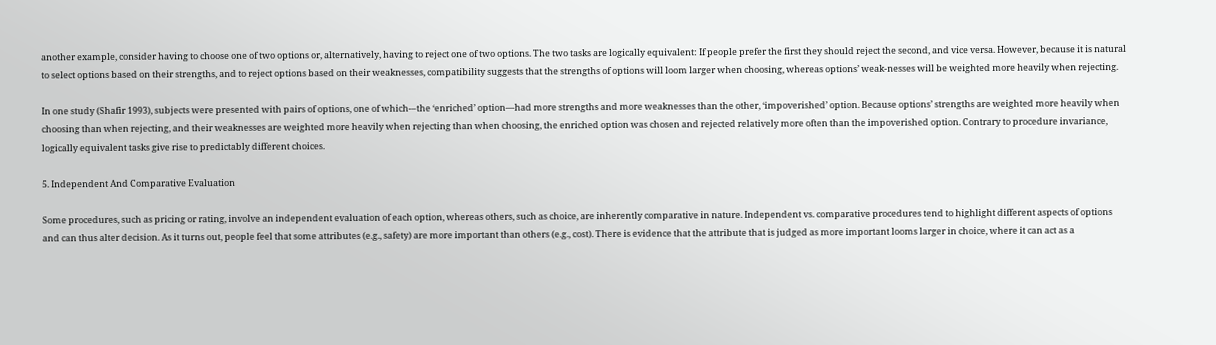another example, consider having to choose one of two options or, alternatively, having to reject one of two options. The two tasks are logically equivalent: If people prefer the first they should reject the second, and vice versa. However, because it is natural to select options based on their strengths, and to reject options based on their weaknesses, compatibility suggests that the strengths of options will loom larger when choosing, whereas options’ weak-nesses will be weighted more heavily when rejecting.

In one study (Shafir 1993), subjects were presented with pairs of options, one of which-–the ‘enriched’ option—had more strengths and more weaknesses than the other, ‘impoverished’ option. Because options’ strengths are weighted more heavily when choosing than when rejecting, and their weaknesses are weighted more heavily when rejecting than when choosing, the enriched option was chosen and rejected relatively more often than the impoverished option. Contrary to procedure invariance, logically equivalent tasks give rise to predictably different choices.

5. Independent And Comparative Evaluation

Some procedures, such as pricing or rating, involve an independent evaluation of each option, whereas others, such as choice, are inherently comparative in nature. Independent vs. comparative procedures tend to highlight different aspects of options and can thus alter decision. As it turns out, people feel that some attributes (e.g., safety) are more important than others (e.g., cost). There is evidence that the attribute that is judged as more important looms larger in choice, where it can act as a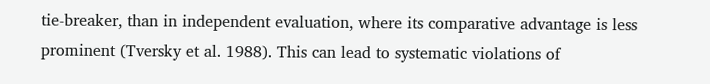tie-breaker, than in independent evaluation, where its comparative advantage is less prominent (Tversky et al. 1988). This can lead to systematic violations of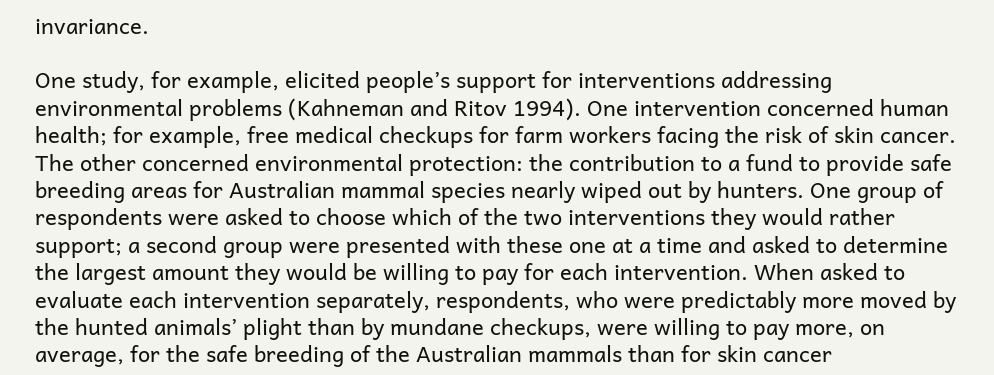invariance.

One study, for example, elicited people’s support for interventions addressing environmental problems (Kahneman and Ritov 1994). One intervention concerned human health; for example, free medical checkups for farm workers facing the risk of skin cancer. The other concerned environmental protection: the contribution to a fund to provide safe breeding areas for Australian mammal species nearly wiped out by hunters. One group of respondents were asked to choose which of the two interventions they would rather support; a second group were presented with these one at a time and asked to determine the largest amount they would be willing to pay for each intervention. When asked to evaluate each intervention separately, respondents, who were predictably more moved by the hunted animals’ plight than by mundane checkups, were willing to pay more, on average, for the safe breeding of the Australian mammals than for skin cancer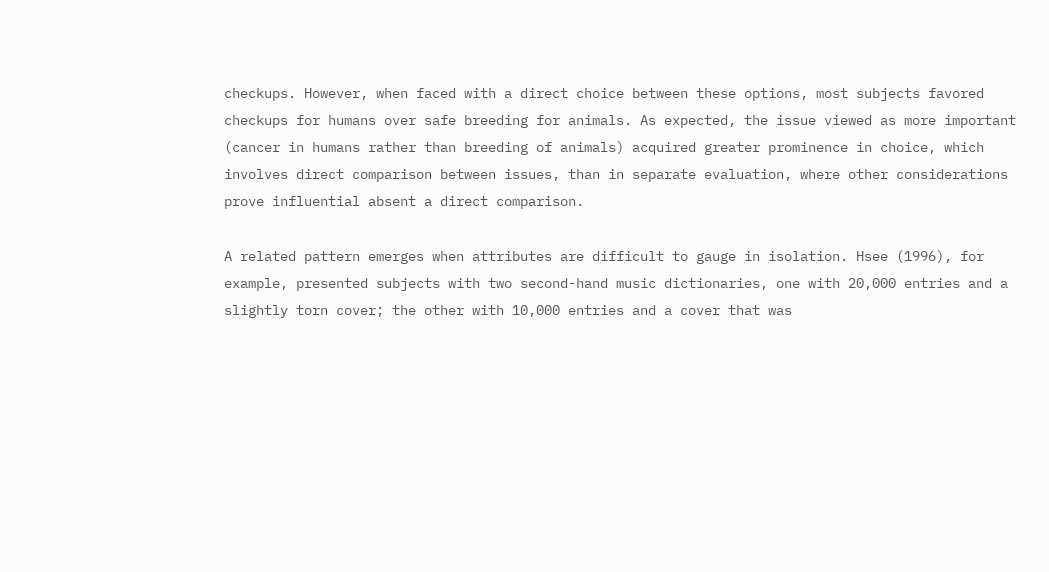checkups. However, when faced with a direct choice between these options, most subjects favored checkups for humans over safe breeding for animals. As expected, the issue viewed as more important (cancer in humans rather than breeding of animals) acquired greater prominence in choice, which involves direct comparison between issues, than in separate evaluation, where other considerations prove influential absent a direct comparison.

A related pattern emerges when attributes are difficult to gauge in isolation. Hsee (1996), for example, presented subjects with two second-hand music dictionaries, one with 20,000 entries and a slightly torn cover; the other with 10,000 entries and a cover that was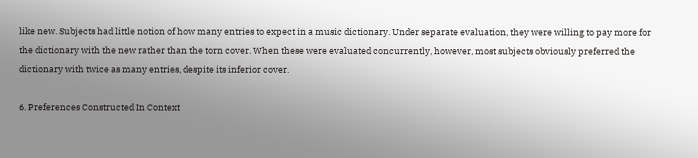like new. Subjects had little notion of how many entries to expect in a music dictionary. Under separate evaluation, they were willing to pay more for the dictionary with the new rather than the torn cover. When these were evaluated concurrently, however, most subjects obviously preferred the dictionary with twice as many entries, despite its inferior cover.

6. Preferences Constructed In Context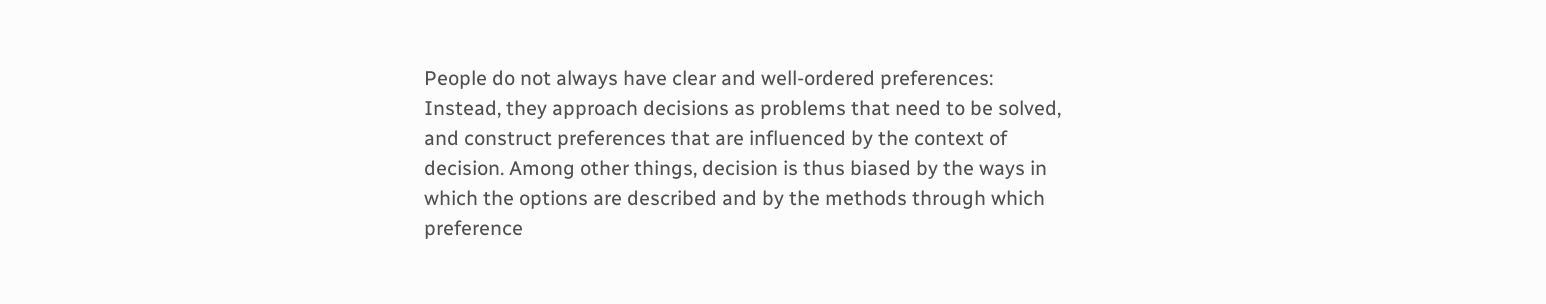People do not always have clear and well-ordered preferences: Instead, they approach decisions as problems that need to be solved, and construct preferences that are influenced by the context of decision. Among other things, decision is thus biased by the ways in which the options are described and by the methods through which preference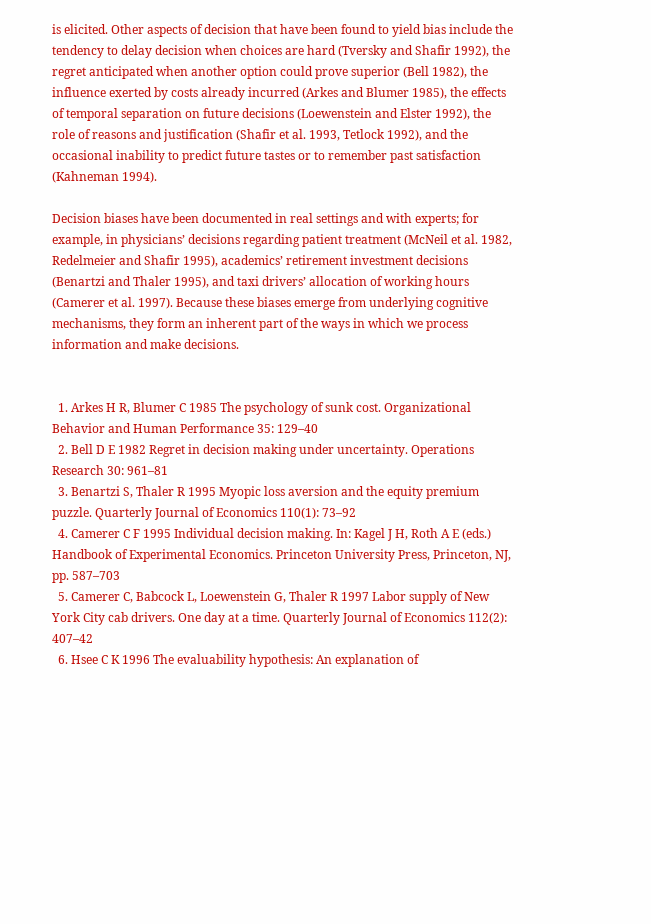is elicited. Other aspects of decision that have been found to yield bias include the tendency to delay decision when choices are hard (Tversky and Shafir 1992), the regret anticipated when another option could prove superior (Bell 1982), the influence exerted by costs already incurred (Arkes and Blumer 1985), the effects of temporal separation on future decisions (Loewenstein and Elster 1992), the role of reasons and justification (Shafir et al. 1993, Tetlock 1992), and the occasional inability to predict future tastes or to remember past satisfaction (Kahneman 1994).

Decision biases have been documented in real settings and with experts; for example, in physicians’ decisions regarding patient treatment (McNeil et al. 1982, Redelmeier and Shafir 1995), academics’ retirement investment decisions (Benartzi and Thaler 1995), and taxi drivers’ allocation of working hours (Camerer et al. 1997). Because these biases emerge from underlying cognitive mechanisms, they form an inherent part of the ways in which we process information and make decisions.


  1. Arkes H R, Blumer C 1985 The psychology of sunk cost. Organizational Behavior and Human Performance 35: 129–40
  2. Bell D E 1982 Regret in decision making under uncertainty. Operations Research 30: 961–81
  3. Benartzi S, Thaler R 1995 Myopic loss aversion and the equity premium puzzle. Quarterly Journal of Economics 110(1): 73–92
  4. Camerer C F 1995 Individual decision making. In: Kagel J H, Roth A E (eds.) Handbook of Experimental Economics. Princeton University Press, Princeton, NJ, pp. 587–703
  5. Camerer C, Babcock L, Loewenstein G, Thaler R 1997 Labor supply of New York City cab drivers. One day at a time. Quarterly Journal of Economics 112(2): 407–42
  6. Hsee C K 1996 The evaluability hypothesis: An explanation of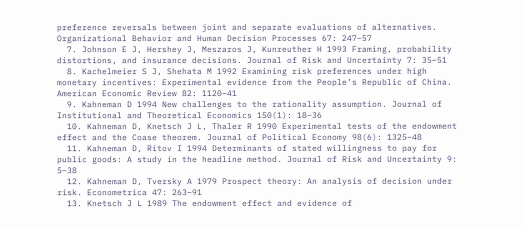preference reversals between joint and separate evaluations of alternatives. Organizational Behavior and Human Decision Processes 67: 247–57
  7. Johnson E J, Hershey J, Meszaros J, Kunreuther H 1993 Framing, probability distortions, and insurance decisions. Journal of Risk and Uncertainty 7: 35–51
  8. Kachelmeier S J, Shehata M 1992 Examining risk preferences under high monetary incentives: Experimental evidence from the People’s Republic of China. American Economic Review 82: 1120–41
  9. Kahneman D 1994 New challenges to the rationality assumption. Journal of Institutional and Theoretical Economics 150(1): 18–36
  10. Kahneman D, Knetsch J L, Thaler R 1990 Experimental tests of the endowment effect and the Coase theorem. Journal of Political Economy 98(6): 1325–48
  11. Kahneman D, Ritov I 1994 Determinants of stated willingness to pay for public goods: A study in the headline method. Journal of Risk and Uncertainty 9: 5–38
  12. Kahneman D, Tversky A 1979 Prospect theory: An analysis of decision under risk. Econometrica 47: 263–91
  13. Knetsch J L 1989 The endowment effect and evidence of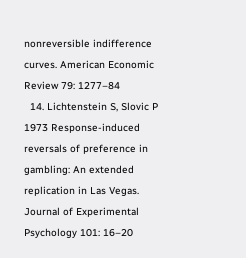nonreversible indifference curves. American Economic Review 79: 1277–84
  14. Lichtenstein S, Slovic P 1973 Response-induced reversals of preference in gambling: An extended replication in Las Vegas. Journal of Experimental Psychology 101: 16–20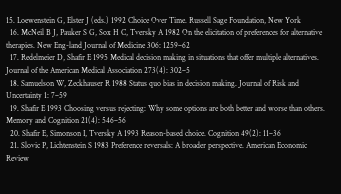15. Loewenstein G, Elster J (eds.) 1992 Choice Over Time. Russell Sage Foundation, New York
  16. McNeil B J, Pauker S G, Sox H C, Tversky A 1982 On the elicitation of preferences for alternative therapies. New Eng-land Journal of Medicine 306: 1259–62
  17. Redelmeier D, Shafir E 1995 Medical decision making in situations that offer multiple alternatives. Journal of the American Medical Association 273(4): 302–5
  18. Samuelson W, Zeckhauser R 1988 Status quo bias in decision making. Journal of Risk and Uncertainty 1: 7–59
  19. Shafir E 1993 Choosing versus rejecting: Why some options are both better and worse than others. Memory and Cognition 21(4): 546–56
  20. Shafir E, Simonson I, Tversky A 1993 Reason-based choice. Cognition 49(2): 11–36
  21. Slovic P, Lichtenstein S 1983 Preference reversals: A broader perspective. American Economic Review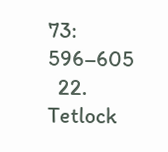73: 596–605
  22. Tetlock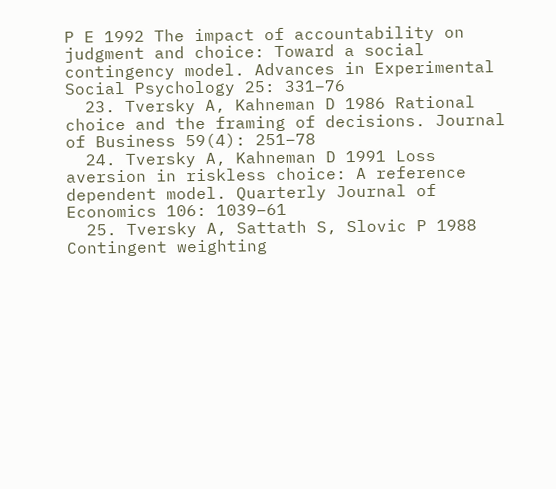P E 1992 The impact of accountability on judgment and choice: Toward a social contingency model. Advances in Experimental Social Psychology 25: 331–76
  23. Tversky A, Kahneman D 1986 Rational choice and the framing of decisions. Journal of Business 59(4): 251–78
  24. Tversky A, Kahneman D 1991 Loss aversion in riskless choice: A reference dependent model. Quarterly Journal of Economics 106: 1039–61
  25. Tversky A, Sattath S, Slovic P 1988 Contingent weighting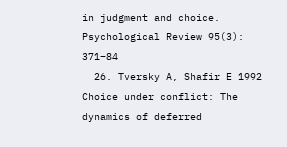in judgment and choice. Psychological Review 95(3): 371–84
  26. Tversky A, Shafir E 1992 Choice under conflict: The dynamics of deferred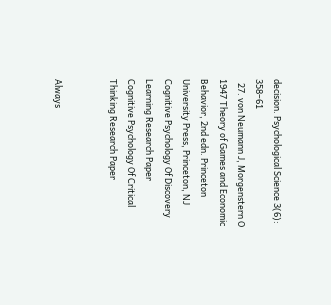decision. Psychological Science 3(6): 358–61
  27. von Neumann J, Morgenstern O 1947 Theory of Games and Economic Behavior, 2nd edn. Princeton University Press, Princeton, NJ
Cognitive Psychology Of Discovery Learning Research Paper
Cognitive Psychology Of Critical Thinking Research Paper


Always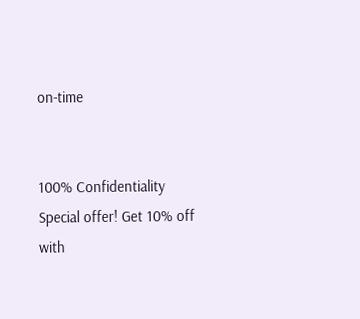on-time


100% Confidentiality
Special offer! Get 10% off with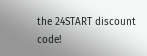the 24START discount code!